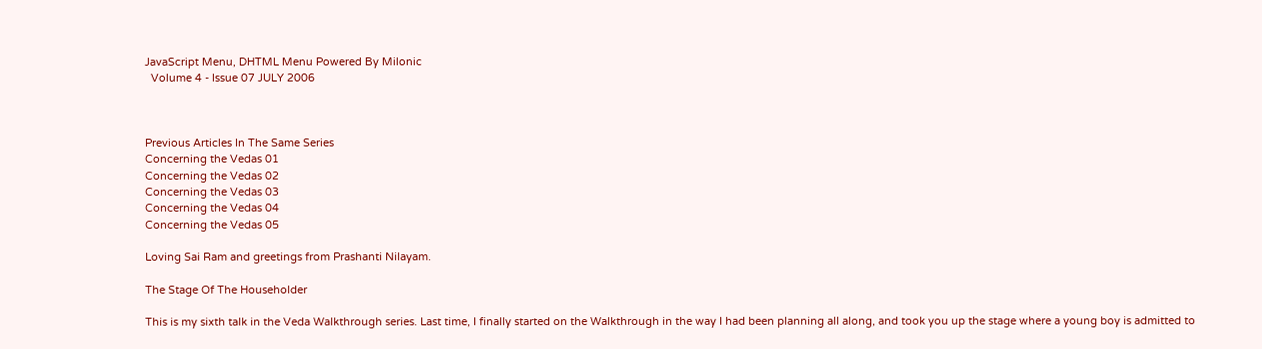JavaScript Menu, DHTML Menu Powered By Milonic
  Volume 4 - Issue 07 JULY 2006



Previous Articles In The Same Series
Concerning the Vedas 01
Concerning the Vedas 02
Concerning the Vedas 03
Concerning the Vedas 04
Concerning the Vedas 05

Loving Sai Ram and greetings from Prashanti Nilayam.

The Stage Of The Householder

This is my sixth talk in the Veda Walkthrough series. Last time, I finally started on the Walkthrough in the way I had been planning all along, and took you up the stage where a young boy is admitted to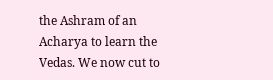the Ashram of an Acharya to learn the Vedas. We now cut to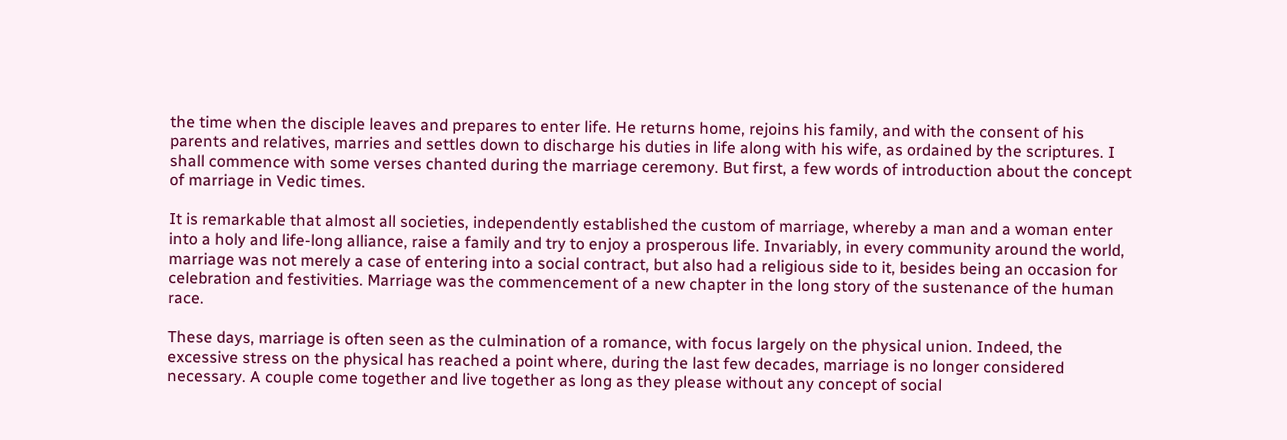the time when the disciple leaves and prepares to enter life. He returns home, rejoins his family, and with the consent of his parents and relatives, marries and settles down to discharge his duties in life along with his wife, as ordained by the scriptures. I shall commence with some verses chanted during the marriage ceremony. But first, a few words of introduction about the concept of marriage in Vedic times.

It is remarkable that almost all societies, independently established the custom of marriage, whereby a man and a woman enter into a holy and life-long alliance, raise a family and try to enjoy a prosperous life. Invariably, in every community around the world, marriage was not merely a case of entering into a social contract, but also had a religious side to it, besides being an occasion for celebration and festivities. Marriage was the commencement of a new chapter in the long story of the sustenance of the human race.

These days, marriage is often seen as the culmination of a romance, with focus largely on the physical union. Indeed, the excessive stress on the physical has reached a point where, during the last few decades, marriage is no longer considered necessary. A couple come together and live together as long as they please without any concept of social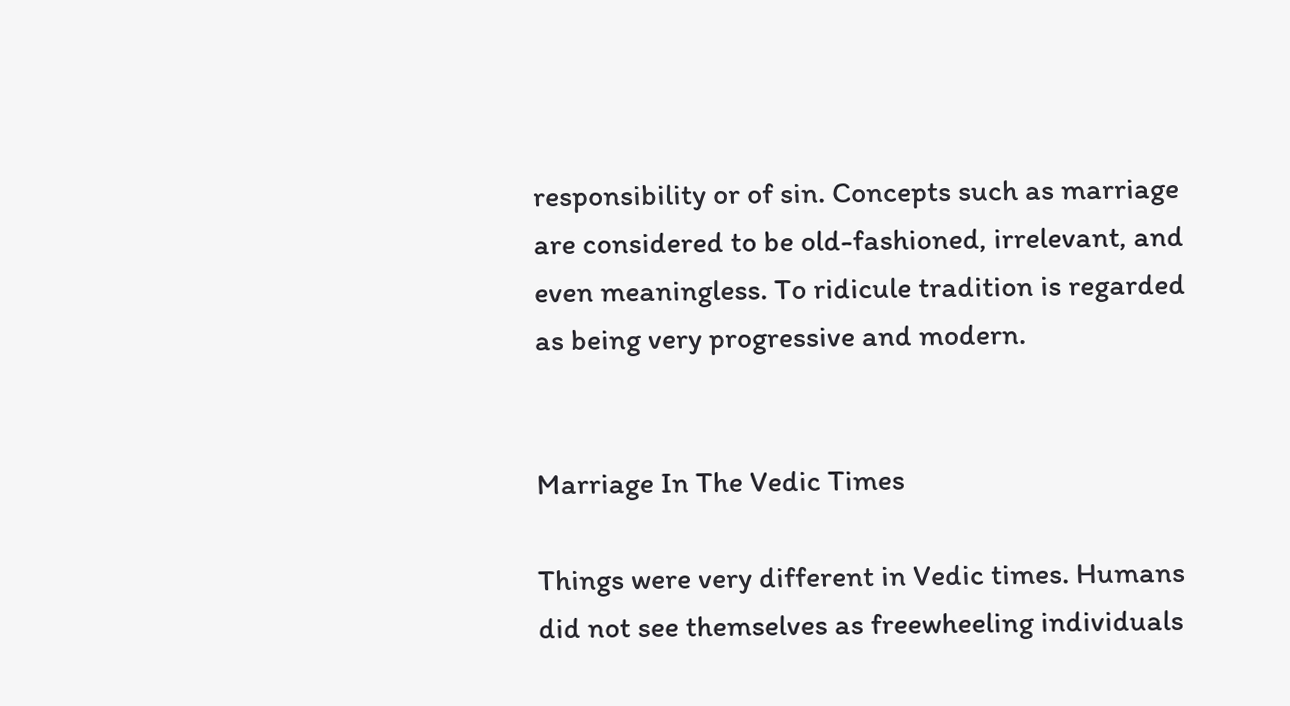responsibility or of sin. Concepts such as marriage are considered to be old-fashioned, irrelevant, and even meaningless. To ridicule tradition is regarded as being very progressive and modern.


Marriage In The Vedic Times

Things were very different in Vedic times. Humans did not see themselves as freewheeling individuals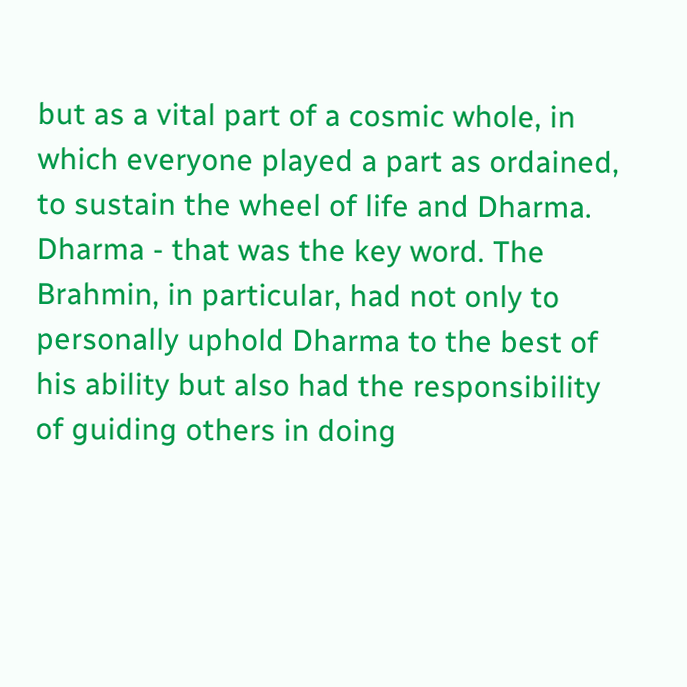but as a vital part of a cosmic whole, in which everyone played a part as ordained, to sustain the wheel of life and Dharma. Dharma - that was the key word. The Brahmin, in particular, had not only to personally uphold Dharma to the best of his ability but also had the responsibility of guiding others in doing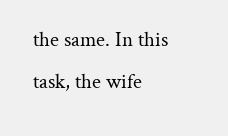the same. In this task, the wife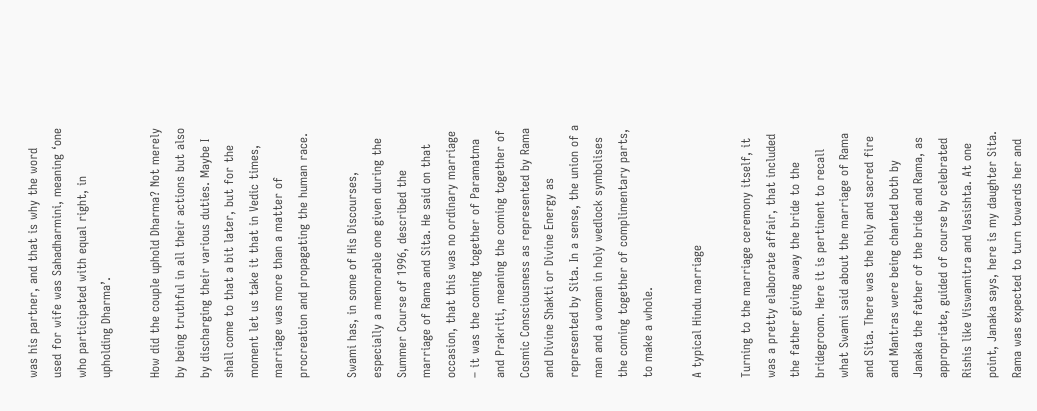was his partner, and that is why the word used for wife was Sahadharmini, meaning ‘one who participated with equal right, in upholding Dharma’.

How did the couple uphold Dharma? Not merely by being truthful in all their actions but also by discharging their various duties. Maybe I shall come to that a bit later, but for the moment let us take it that in Vedic times, marriage was more than a matter of procreation and propagating the human race.

Swami has, in some of His Discourses, especially a memorable one given during the Summer Course of 1996, described the marriage of Rama and Sita. He said on that occasion, that this was no ordinary marriage – it was the coming together of Paramatma and Prakriti, meaning the coming together of Cosmic Consciousness as represented by Rama and Divine Shakti or Divine Energy as represented by Sita. In a sense, the union of a man and a woman in holy wedlock symbolises the coming together of complimentary parts, to make a whole.

A typical Hindu marriage

Turning to the marriage ceremony itself, it was a pretty elaborate affair, that included the father giving away the bride to the bridegroom. Here it is pertinent to recall what Swami said about the marriage of Rama and Sita. There was the holy and sacred fire and Mantras were being chanted both by Janaka the father of the bride and Rama, as appropriate, guided of course by celebrated Rishis like Viswamitra and Vasishta. At one point, Janaka says, here is my daughter Sita. Rama was expected to turn towards her and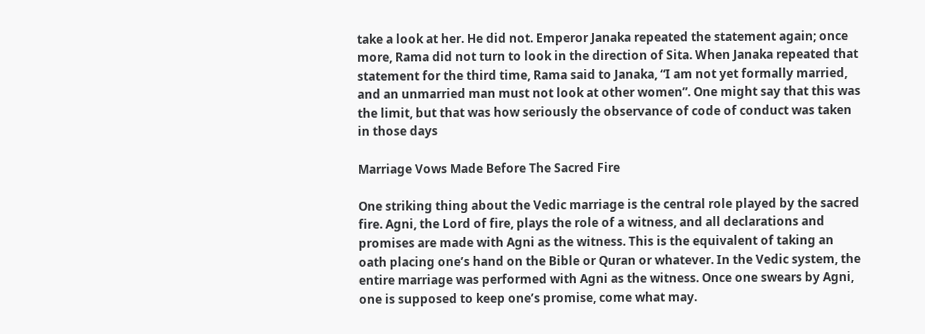take a look at her. He did not. Emperor Janaka repeated the statement again; once more, Rama did not turn to look in the direction of Sita. When Janaka repeated that statement for the third time, Rama said to Janaka, “I am not yet formally married, and an unmarried man must not look at other women”. One might say that this was the limit, but that was how seriously the observance of code of conduct was taken in those days

Marriage Vows Made Before The Sacred Fire

One striking thing about the Vedic marriage is the central role played by the sacred fire. Agni, the Lord of fire, plays the role of a witness, and all declarations and promises are made with Agni as the witness. This is the equivalent of taking an oath placing one’s hand on the Bible or Quran or whatever. In the Vedic system, the entire marriage was performed with Agni as the witness. Once one swears by Agni, one is supposed to keep one’s promise, come what may.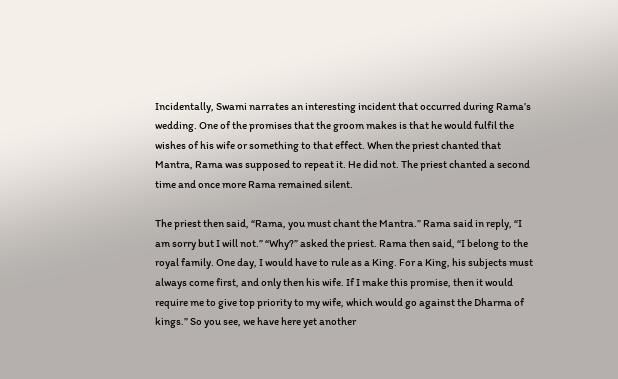Incidentally, Swami narrates an interesting incident that occurred during Rama’s wedding. One of the promises that the groom makes is that he would fulfil the wishes of his wife or something to that effect. When the priest chanted that Mantra, Rama was supposed to repeat it. He did not. The priest chanted a second time and once more Rama remained silent.

The priest then said, “Rama, you must chant the Mantra.” Rama said in reply, “I am sorry but I will not.” “Why?” asked the priest. Rama then said, “I belong to the royal family. One day, I would have to rule as a King. For a King, his subjects must always come first, and only then his wife. If I make this promise, then it would require me to give top priority to my wife, which would go against the Dharma of kings.” So you see, we have here yet another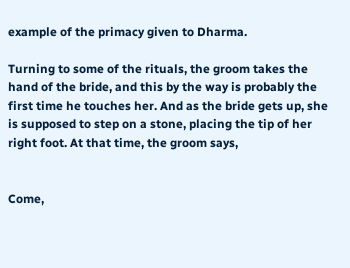example of the primacy given to Dharma.

Turning to some of the rituals, the groom takes the hand of the bride, and this by the way is probably the first time he touches her. And as the bride gets up, she is supposed to step on a stone, placing the tip of her right foot. At that time, the groom says,


Come,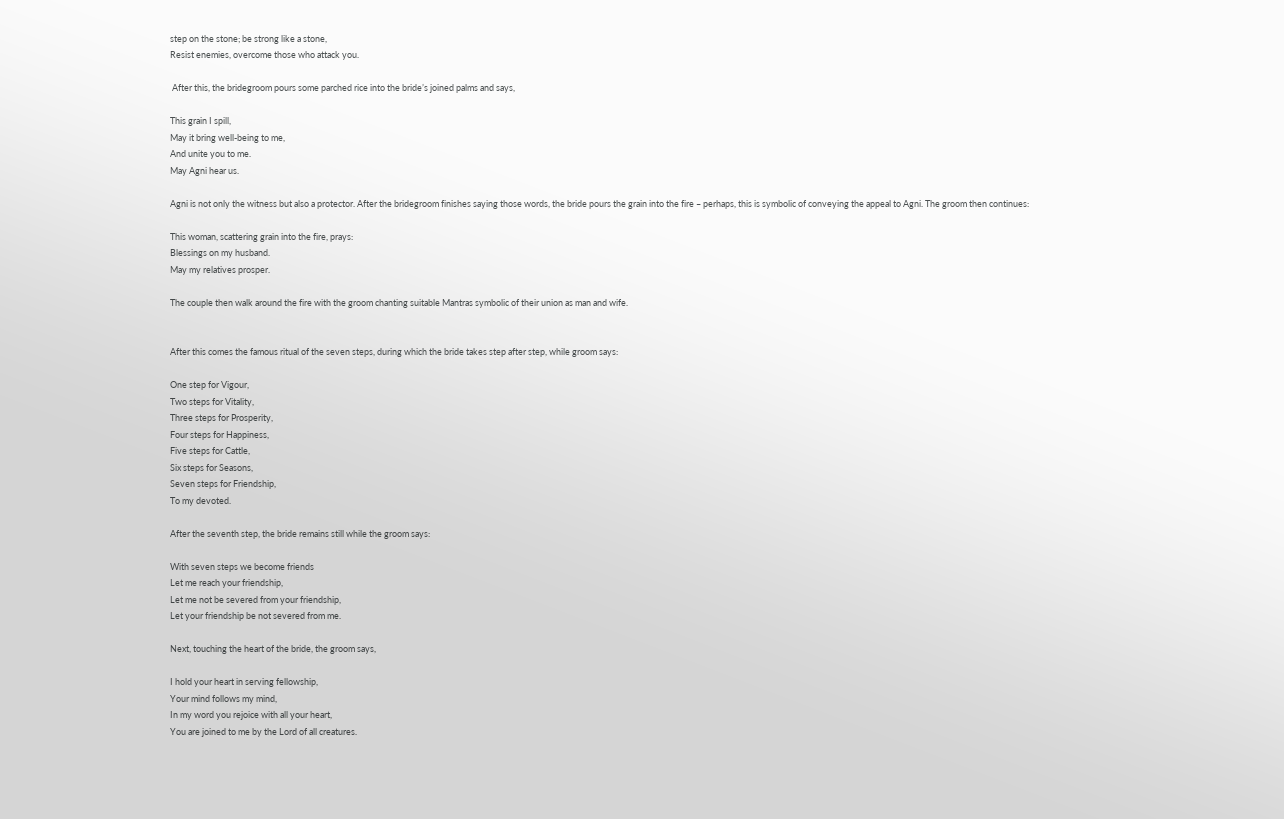step on the stone; be strong like a stone,
Resist enemies, overcome those who attack you.

 After this, the bridegroom pours some parched rice into the bride’s joined palms and says,

This grain I spill,
May it bring well-being to me,
And unite you to me.
May Agni hear us.

Agni is not only the witness but also a protector. After the bridegroom finishes saying those words, the bride pours the grain into the fire – perhaps, this is symbolic of conveying the appeal to Agni. The groom then continues:

This woman, scattering grain into the fire, prays:
Blessings on my husband.
May my relatives prosper.

The couple then walk around the fire with the groom chanting suitable Mantras symbolic of their union as man and wife.


After this comes the famous ritual of the seven steps, during which the bride takes step after step, while groom says:

One step for Vigour,
Two steps for Vitality,
Three steps for Prosperity,
Four steps for Happiness,
Five steps for Cattle,
Six steps for Seasons,
Seven steps for Friendship,
To my devoted.

After the seventh step, the bride remains still while the groom says:

With seven steps we become friends
Let me reach your friendship,
Let me not be severed from your friendship,
Let your friendship be not severed from me.

Next, touching the heart of the bride, the groom says,

I hold your heart in serving fellowship,
Your mind follows my mind,
In my word you rejoice with all your heart,
You are joined to me by the Lord of all creatures.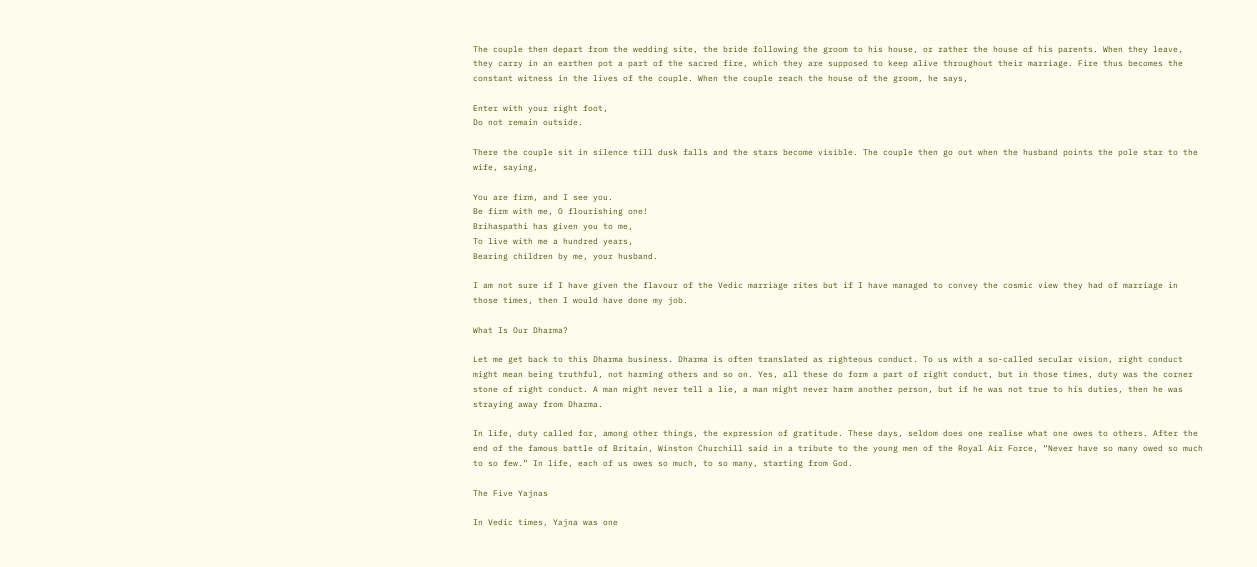The couple then depart from the wedding site, the bride following the groom to his house, or rather the house of his parents. When they leave, they carry in an earthen pot a part of the sacred fire, which they are supposed to keep alive throughout their marriage. Fire thus becomes the constant witness in the lives of the couple. When the couple reach the house of the groom, he says,

Enter with your right foot,
Do not remain outside.

There the couple sit in silence till dusk falls and the stars become visible. The couple then go out when the husband points the pole star to the wife, saying,

You are firm, and I see you.
Be firm with me, O flourishing one!
Brihaspathi has given you to me,
To live with me a hundred years,
Bearing children by me, your husband.

I am not sure if I have given the flavour of the Vedic marriage rites but if I have managed to convey the cosmic view they had of marriage in those times, then I would have done my job.

What Is Our Dharma?

Let me get back to this Dharma business. Dharma is often translated as righteous conduct. To us with a so-called secular vision, right conduct might mean being truthful, not harming others and so on. Yes, all these do form a part of right conduct, but in those times, duty was the corner stone of right conduct. A man might never tell a lie, a man might never harm another person, but if he was not true to his duties, then he was straying away from Dharma.

In life, duty called for, among other things, the expression of gratitude. These days, seldom does one realise what one owes to others. After the end of the famous battle of Britain, Winston Churchill said in a tribute to the young men of the Royal Air Force, “Never have so many owed so much to so few.” In life, each of us owes so much, to so many, starting from God.

The Five Yajnas

In Vedic times, Yajna was one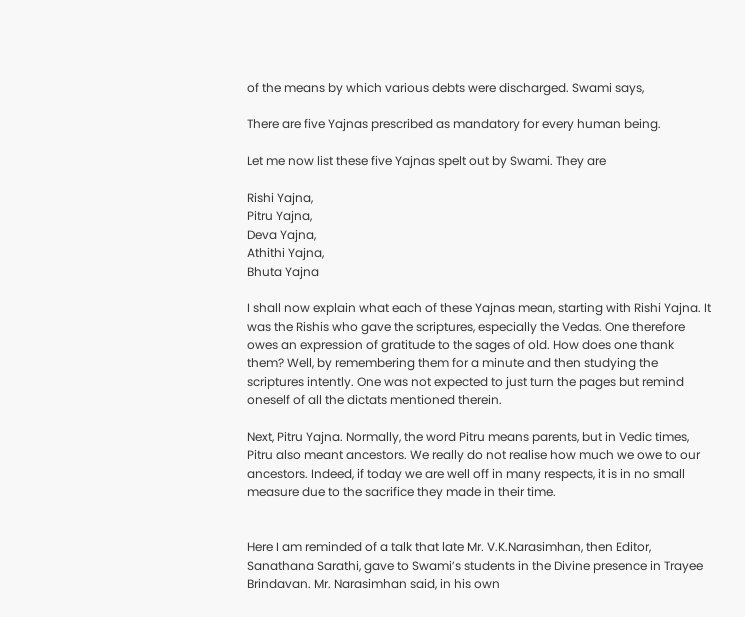of the means by which various debts were discharged. Swami says,

There are five Yajnas prescribed as mandatory for every human being.

Let me now list these five Yajnas spelt out by Swami. They are

Rishi Yajna,
Pitru Yajna,
Deva Yajna,
Athithi Yajna,
Bhuta Yajna

I shall now explain what each of these Yajnas mean, starting with Rishi Yajna. It was the Rishis who gave the scriptures, especially the Vedas. One therefore owes an expression of gratitude to the sages of old. How does one thank them? Well, by remembering them for a minute and then studying the scriptures intently. One was not expected to just turn the pages but remind oneself of all the dictats mentioned therein.

Next, Pitru Yajna. Normally, the word Pitru means parents, but in Vedic times, Pitru also meant ancestors. We really do not realise how much we owe to our ancestors. Indeed, if today we are well off in many respects, it is in no small measure due to the sacrifice they made in their time.


Here I am reminded of a talk that late Mr. V.K.Narasimhan, then Editor, Sanathana Sarathi, gave to Swami’s students in the Divine presence in Trayee Brindavan. Mr. Narasimhan said, in his own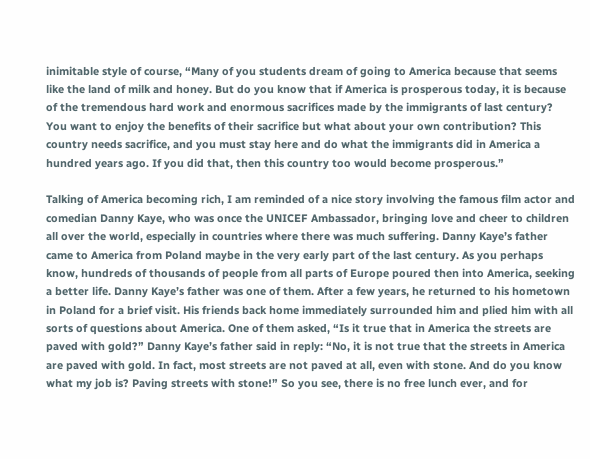inimitable style of course, “Many of you students dream of going to America because that seems like the land of milk and honey. But do you know that if America is prosperous today, it is because of the tremendous hard work and enormous sacrifices made by the immigrants of last century? You want to enjoy the benefits of their sacrifice but what about your own contribution? This country needs sacrifice, and you must stay here and do what the immigrants did in America a hundred years ago. If you did that, then this country too would become prosperous.”

Talking of America becoming rich, I am reminded of a nice story involving the famous film actor and comedian Danny Kaye, who was once the UNICEF Ambassador, bringing love and cheer to children all over the world, especially in countries where there was much suffering. Danny Kaye’s father came to America from Poland maybe in the very early part of the last century. As you perhaps know, hundreds of thousands of people from all parts of Europe poured then into America, seeking a better life. Danny Kaye’s father was one of them. After a few years, he returned to his hometown in Poland for a brief visit. His friends back home immediately surrounded him and plied him with all sorts of questions about America. One of them asked, “Is it true that in America the streets are paved with gold?” Danny Kaye’s father said in reply: “No, it is not true that the streets in America are paved with gold. In fact, most streets are not paved at all, even with stone. And do you know what my job is? Paving streets with stone!” So you see, there is no free lunch ever, and for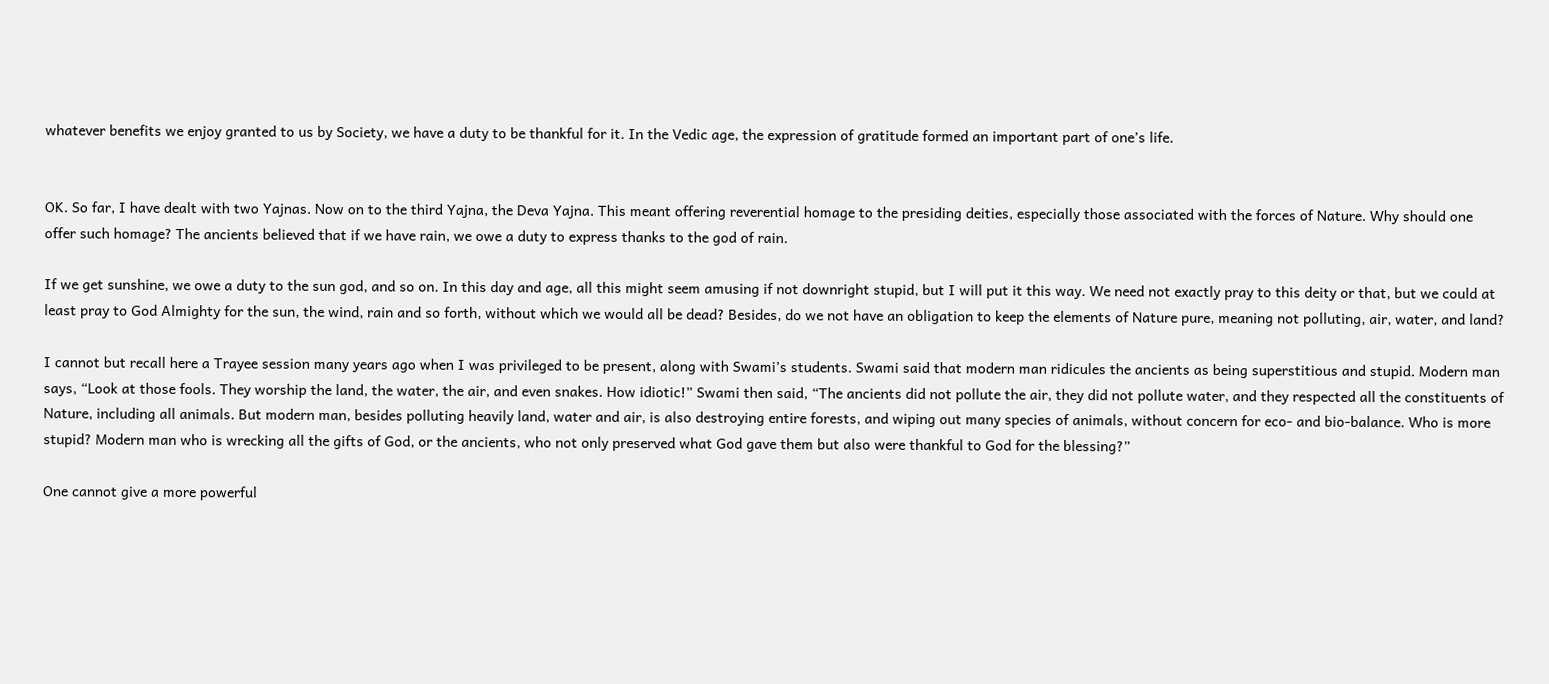whatever benefits we enjoy granted to us by Society, we have a duty to be thankful for it. In the Vedic age, the expression of gratitude formed an important part of one’s life.


OK. So far, I have dealt with two Yajnas. Now on to the third Yajna, the Deva Yajna. This meant offering reverential homage to the presiding deities, especially those associated with the forces of Nature. Why should one offer such homage? The ancients believed that if we have rain, we owe a duty to express thanks to the god of rain.

If we get sunshine, we owe a duty to the sun god, and so on. In this day and age, all this might seem amusing if not downright stupid, but I will put it this way. We need not exactly pray to this deity or that, but we could at least pray to God Almighty for the sun, the wind, rain and so forth, without which we would all be dead? Besides, do we not have an obligation to keep the elements of Nature pure, meaning not polluting, air, water, and land?

I cannot but recall here a Trayee session many years ago when I was privileged to be present, along with Swami’s students. Swami said that modern man ridicules the ancients as being superstitious and stupid. Modern man says, “Look at those fools. They worship the land, the water, the air, and even snakes. How idiotic!” Swami then said, “The ancients did not pollute the air, they did not pollute water, and they respected all the constituents of Nature, including all animals. But modern man, besides polluting heavily land, water and air, is also destroying entire forests, and wiping out many species of animals, without concern for eco- and bio-balance. Who is more stupid? Modern man who is wrecking all the gifts of God, or the ancients, who not only preserved what God gave them but also were thankful to God for the blessing?”

One cannot give a more powerful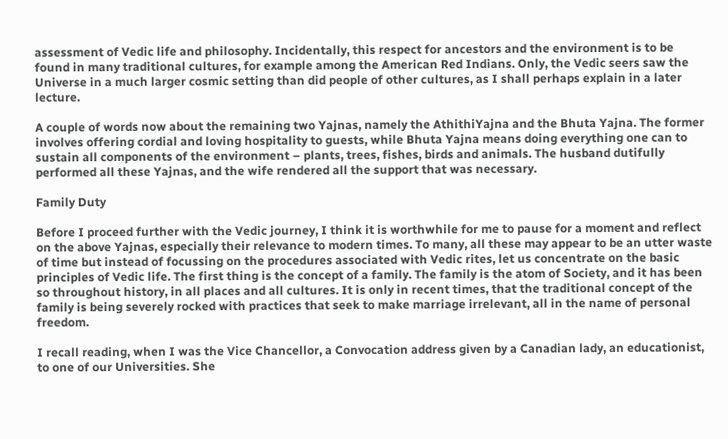assessment of Vedic life and philosophy. Incidentally, this respect for ancestors and the environment is to be found in many traditional cultures, for example among the American Red Indians. Only, the Vedic seers saw the Universe in a much larger cosmic setting than did people of other cultures, as I shall perhaps explain in a later lecture.

A couple of words now about the remaining two Yajnas, namely the AthithiYajna and the Bhuta Yajna. The former involves offering cordial and loving hospitality to guests, while Bhuta Yajna means doing everything one can to sustain all components of the environment – plants, trees, fishes, birds and animals. The husband dutifully performed all these Yajnas, and the wife rendered all the support that was necessary.

Family Duty

Before I proceed further with the Vedic journey, I think it is worthwhile for me to pause for a moment and reflect on the above Yajnas, especially their relevance to modern times. To many, all these may appear to be an utter waste of time but instead of focussing on the procedures associated with Vedic rites, let us concentrate on the basic principles of Vedic life. The first thing is the concept of a family. The family is the atom of Society, and it has been so throughout history, in all places and all cultures. It is only in recent times, that the traditional concept of the family is being severely rocked with practices that seek to make marriage irrelevant, all in the name of personal freedom.

I recall reading, when I was the Vice Chancellor, a Convocation address given by a Canadian lady, an educationist, to one of our Universities. She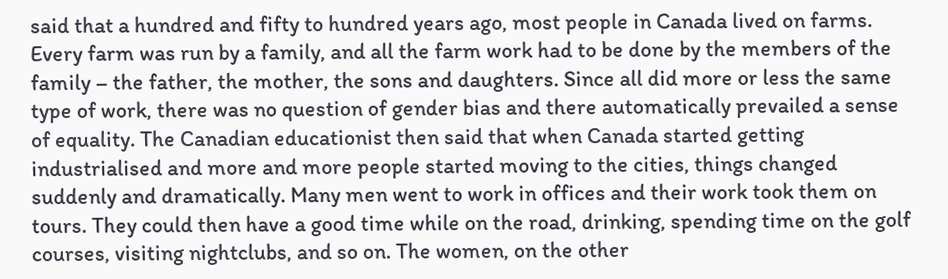said that a hundred and fifty to hundred years ago, most people in Canada lived on farms. Every farm was run by a family, and all the farm work had to be done by the members of the family – the father, the mother, the sons and daughters. Since all did more or less the same type of work, there was no question of gender bias and there automatically prevailed a sense of equality. The Canadian educationist then said that when Canada started getting industrialised and more and more people started moving to the cities, things changed suddenly and dramatically. Many men went to work in offices and their work took them on tours. They could then have a good time while on the road, drinking, spending time on the golf courses, visiting nightclubs, and so on. The women, on the other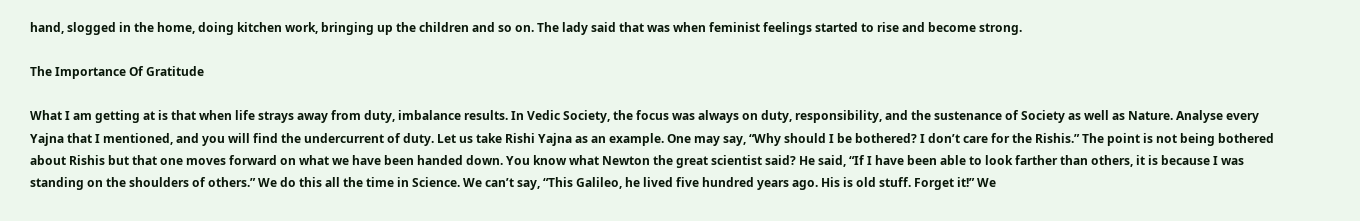hand, slogged in the home, doing kitchen work, bringing up the children and so on. The lady said that was when feminist feelings started to rise and become strong.

The Importance Of Gratitude

What I am getting at is that when life strays away from duty, imbalance results. In Vedic Society, the focus was always on duty, responsibility, and the sustenance of Society as well as Nature. Analyse every Yajna that I mentioned, and you will find the undercurrent of duty. Let us take Rishi Yajna as an example. One may say, “Why should I be bothered? I don’t care for the Rishis.” The point is not being bothered about Rishis but that one moves forward on what we have been handed down. You know what Newton the great scientist said? He said, “If I have been able to look farther than others, it is because I was standing on the shoulders of others.” We do this all the time in Science. We can’t say, “This Galileo, he lived five hundred years ago. His is old stuff. Forget it!” We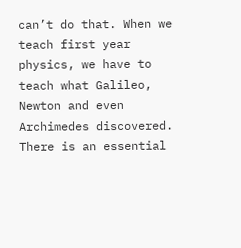can’t do that. When we teach first year physics, we have to teach what Galileo, Newton and even Archimedes discovered. There is an essential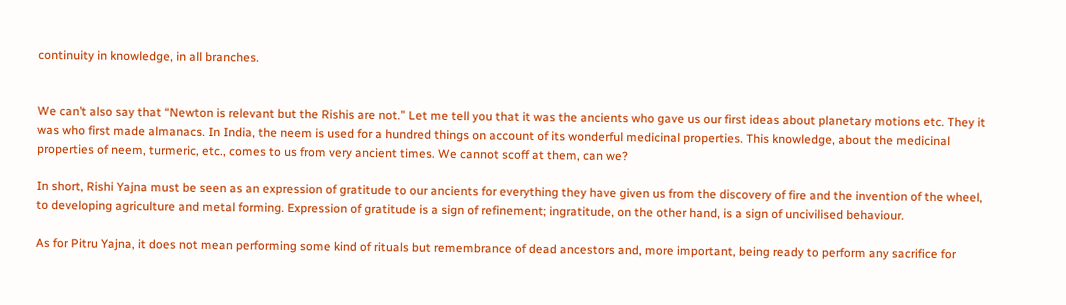continuity in knowledge, in all branches.


We can’t also say that “Newton is relevant but the Rishis are not.” Let me tell you that it was the ancients who gave us our first ideas about planetary motions etc. They it was who first made almanacs. In India, the neem is used for a hundred things on account of its wonderful medicinal properties. This knowledge, about the medicinal properties of neem, turmeric, etc., comes to us from very ancient times. We cannot scoff at them, can we?

In short, Rishi Yajna must be seen as an expression of gratitude to our ancients for everything they have given us from the discovery of fire and the invention of the wheel, to developing agriculture and metal forming. Expression of gratitude is a sign of refinement; ingratitude, on the other hand, is a sign of uncivilised behaviour.

As for Pitru Yajna, it does not mean performing some kind of rituals but remembrance of dead ancestors and, more important, being ready to perform any sacrifice for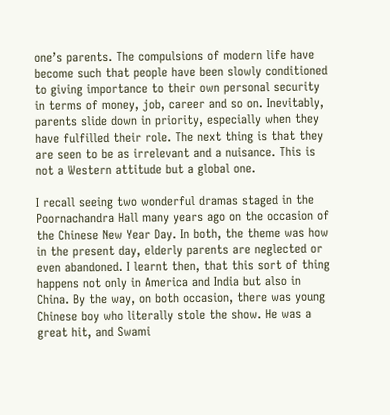one’s parents. The compulsions of modern life have become such that people have been slowly conditioned to giving importance to their own personal security in terms of money, job, career and so on. Inevitably, parents slide down in priority, especially when they have fulfilled their role. The next thing is that they are seen to be as irrelevant and a nuisance. This is not a Western attitude but a global one.

I recall seeing two wonderful dramas staged in the Poornachandra Hall many years ago on the occasion of the Chinese New Year Day. In both, the theme was how in the present day, elderly parents are neglected or even abandoned. I learnt then, that this sort of thing happens not only in America and India but also in China. By the way, on both occasion, there was young Chinese boy who literally stole the show. He was a great hit, and Swami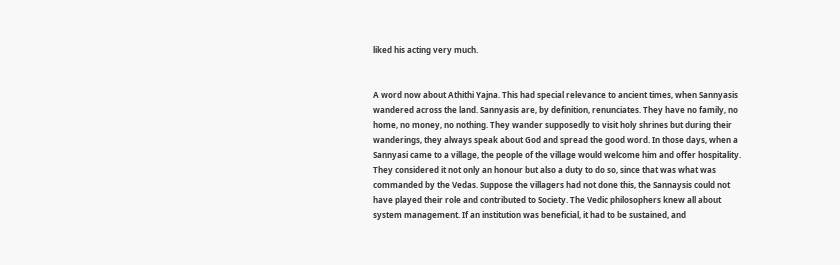liked his acting very much.


A word now about Athithi Yajna. This had special relevance to ancient times, when Sannyasis wandered across the land. Sannyasis are, by definition, renunciates. They have no family, no home, no money, no nothing. They wander supposedly to visit holy shrines but during their wanderings, they always speak about God and spread the good word. In those days, when a Sannyasi came to a village, the people of the village would welcome him and offer hospitality. They considered it not only an honour but also a duty to do so, since that was what was commanded by the Vedas. Suppose the villagers had not done this, the Sannaysis could not have played their role and contributed to Society. The Vedic philosophers knew all about system management. If an institution was beneficial, it had to be sustained, and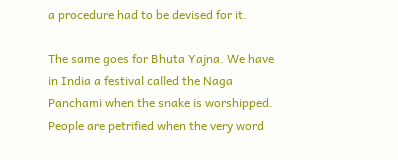a procedure had to be devised for it.

The same goes for Bhuta Yajna. We have in India a festival called the Naga Panchami when the snake is worshipped. People are petrified when the very word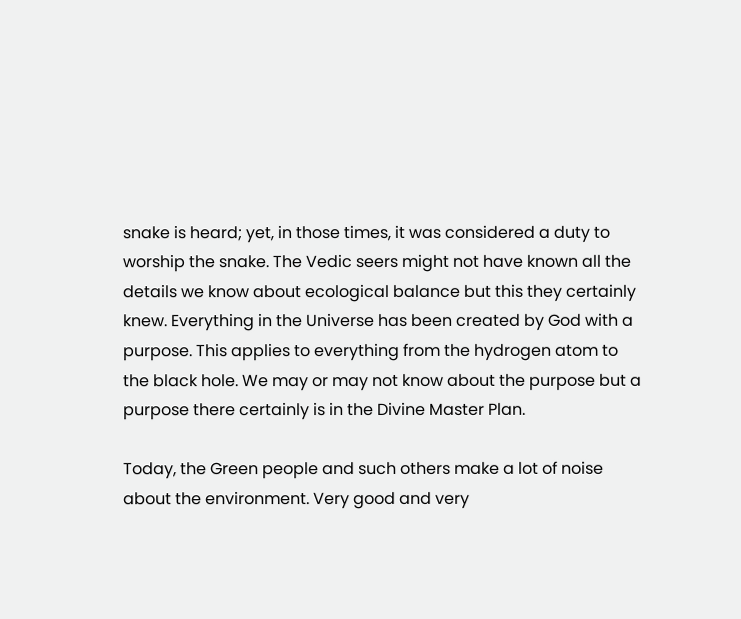snake is heard; yet, in those times, it was considered a duty to worship the snake. The Vedic seers might not have known all the details we know about ecological balance but this they certainly knew. Everything in the Universe has been created by God with a purpose. This applies to everything from the hydrogen atom to the black hole. We may or may not know about the purpose but a purpose there certainly is in the Divine Master Plan.

Today, the Green people and such others make a lot of noise about the environment. Very good and very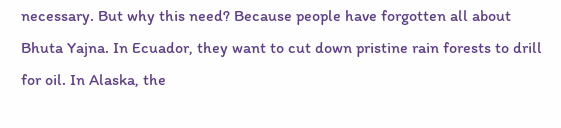necessary. But why this need? Because people have forgotten all about Bhuta Yajna. In Ecuador, they want to cut down pristine rain forests to drill for oil. In Alaska, the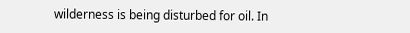wilderness is being disturbed for oil. In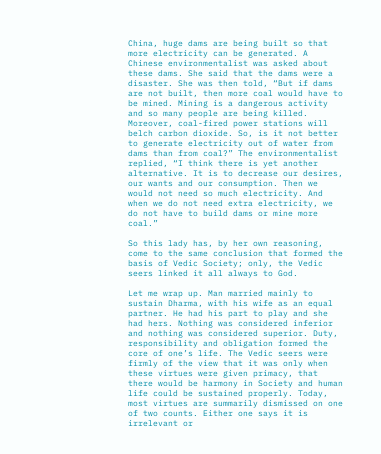China, huge dams are being built so that more electricity can be generated. A Chinese environmentalist was asked about these dams. She said that the dams were a disaster. She was then told, “But if dams are not built, then more coal would have to be mined. Mining is a dangerous activity and so many people are being killed. Moreover, coal-fired power stations will belch carbon dioxide. So, is it not better to generate electricity out of water from dams than from coal?” The environmentalist replied, “I think there is yet another alternative. It is to decrease our desires, our wants and our consumption. Then we would not need so much electricity. And when we do not need extra electricity, we do not have to build dams or mine more coal.”

So this lady has, by her own reasoning, come to the same conclusion that formed the basis of Vedic Society; only, the Vedic seers linked it all always to God.

Let me wrap up. Man married mainly to sustain Dharma, with his wife as an equal partner. He had his part to play and she had hers. Nothing was considered inferior and nothing was considered superior. Duty, responsibility and obligation formed the core of one’s life. The Vedic seers were firmly of the view that it was only when these virtues were given primacy, that there would be harmony in Society and human life could be sustained properly. Today, most virtues are summarily dismissed on one of two counts. Either one says it is irrelevant or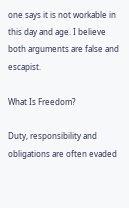one says it is not workable in this day and age. I believe both arguments are false and escapist.

What Is Freedom?

Duty, responsibility and obligations are often evaded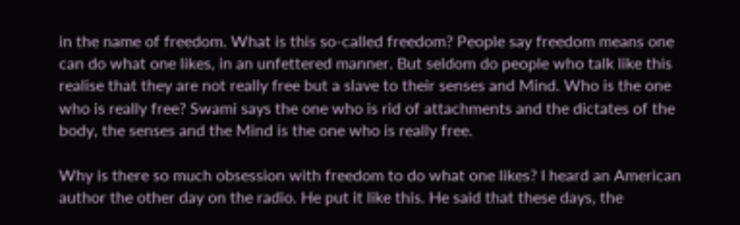in the name of freedom. What is this so-called freedom? People say freedom means one can do what one likes, in an unfettered manner. But seldom do people who talk like this realise that they are not really free but a slave to their senses and Mind. Who is the one who is really free? Swami says the one who is rid of attachments and the dictates of the body, the senses and the Mind is the one who is really free.

Why is there so much obsession with freedom to do what one likes? I heard an American author the other day on the radio. He put it like this. He said that these days, the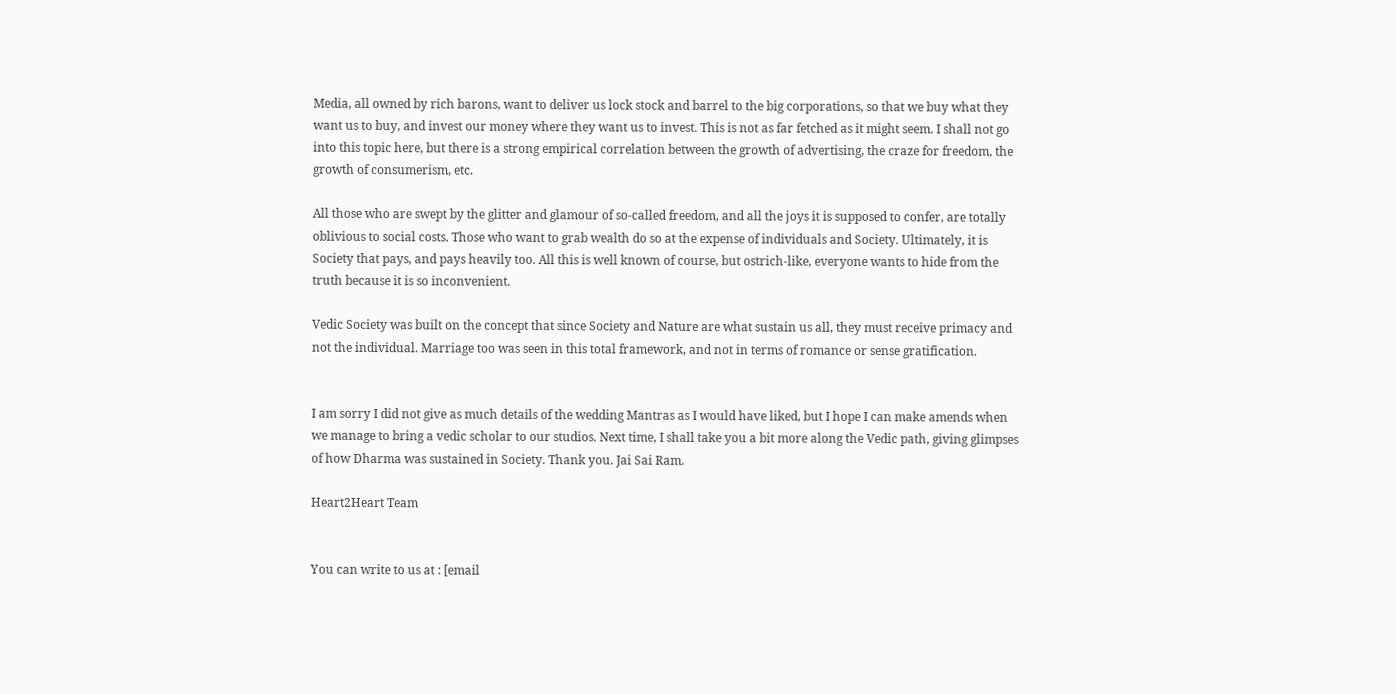Media, all owned by rich barons, want to deliver us lock stock and barrel to the big corporations, so that we buy what they want us to buy, and invest our money where they want us to invest. This is not as far fetched as it might seem. I shall not go into this topic here, but there is a strong empirical correlation between the growth of advertising, the craze for freedom, the growth of consumerism, etc.

All those who are swept by the glitter and glamour of so-called freedom, and all the joys it is supposed to confer, are totally oblivious to social costs. Those who want to grab wealth do so at the expense of individuals and Society. Ultimately, it is Society that pays, and pays heavily too. All this is well known of course, but ostrich-like, everyone wants to hide from the truth because it is so inconvenient.

Vedic Society was built on the concept that since Society and Nature are what sustain us all, they must receive primacy and not the individual. Marriage too was seen in this total framework, and not in terms of romance or sense gratification.


I am sorry I did not give as much details of the wedding Mantras as I would have liked, but I hope I can make amends when we manage to bring a vedic scholar to our studios. Next time, I shall take you a bit more along the Vedic path, giving glimpses of how Dharma was sustained in Society. Thank you. Jai Sai Ram.

Heart2Heart Team


You can write to us at : [email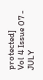protected]
Vol 4 Issue 07 - JULY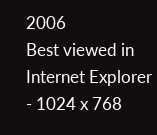2006
Best viewed in Internet Explorer - 1024 x 768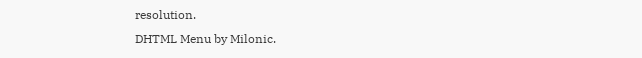resolution.
DHTML Menu by Milonic.